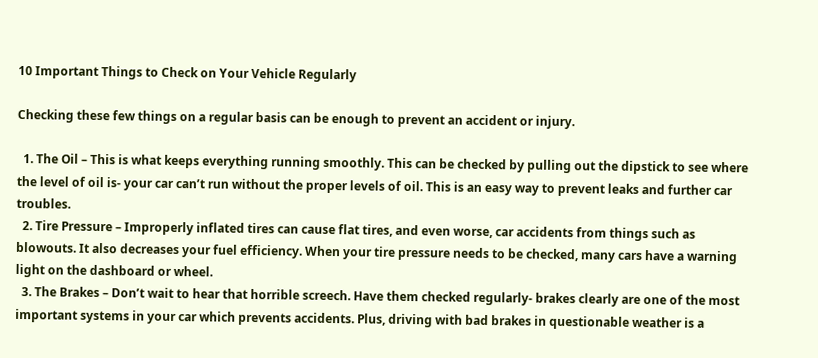10 Important Things to Check on Your Vehicle Regularly

Checking these few things on a regular basis can be enough to prevent an accident or injury.

  1. The Oil – This is what keeps everything running smoothly. This can be checked by pulling out the dipstick to see where the level of oil is- your car can’t run without the proper levels of oil. This is an easy way to prevent leaks and further car troubles.
  2. Tire Pressure – Improperly inflated tires can cause flat tires, and even worse, car accidents from things such as blowouts. It also decreases your fuel efficiency. When your tire pressure needs to be checked, many cars have a warning light on the dashboard or wheel.
  3. The Brakes – Don’t wait to hear that horrible screech. Have them checked regularly- brakes clearly are one of the most important systems in your car which prevents accidents. Plus, driving with bad brakes in questionable weather is a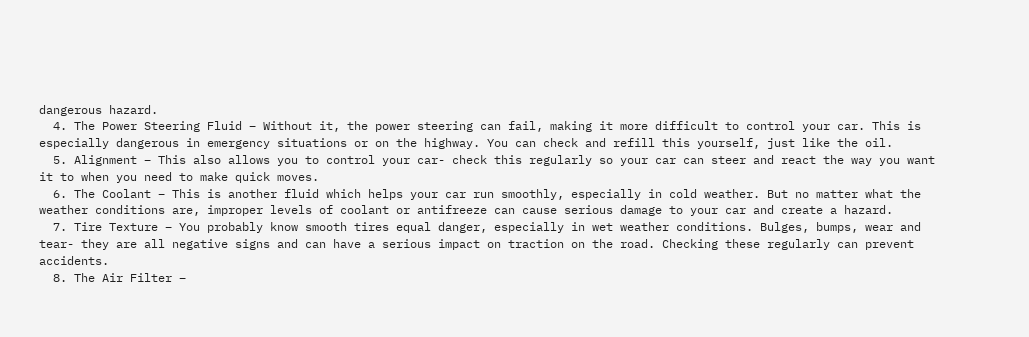dangerous hazard.
  4. The Power Steering Fluid – Without it, the power steering can fail, making it more difficult to control your car. This is especially dangerous in emergency situations or on the highway. You can check and refill this yourself, just like the oil.
  5. Alignment – This also allows you to control your car- check this regularly so your car can steer and react the way you want it to when you need to make quick moves.
  6. The Coolant – This is another fluid which helps your car run smoothly, especially in cold weather. But no matter what the weather conditions are, improper levels of coolant or antifreeze can cause serious damage to your car and create a hazard.
  7. Tire Texture – You probably know smooth tires equal danger, especially in wet weather conditions. Bulges, bumps, wear and tear- they are all negative signs and can have a serious impact on traction on the road. Checking these regularly can prevent accidents.
  8. The Air Filter –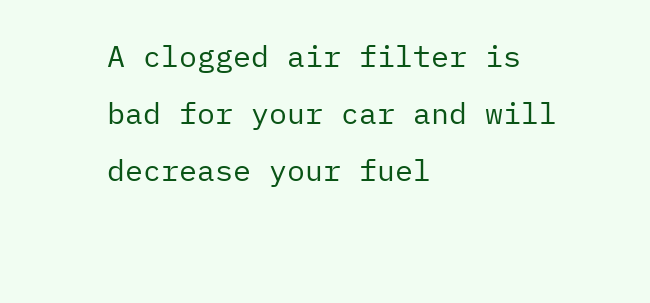A clogged air filter is bad for your car and will decrease your fuel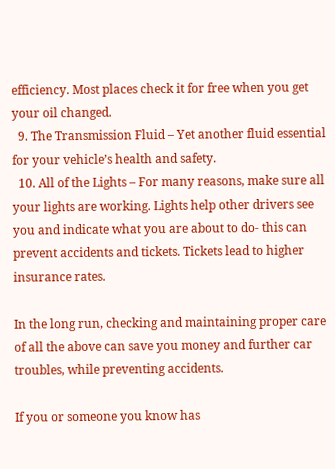efficiency. Most places check it for free when you get your oil changed.
  9. The Transmission Fluid – Yet another fluid essential for your vehicle’s health and safety.
  10. All of the Lights – For many reasons, make sure all your lights are working. Lights help other drivers see you and indicate what you are about to do- this can prevent accidents and tickets. Tickets lead to higher insurance rates.

In the long run, checking and maintaining proper care of all the above can save you money and further car troubles, while preventing accidents.

If you or someone you know has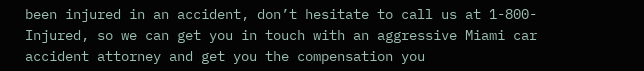been injured in an accident, don’t hesitate to call us at 1-800-Injured, so we can get you in touch with an aggressive Miami car accident attorney and get you the compensation you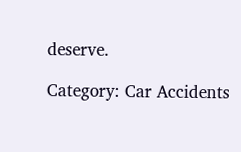deserve.

Category: Car Accidents